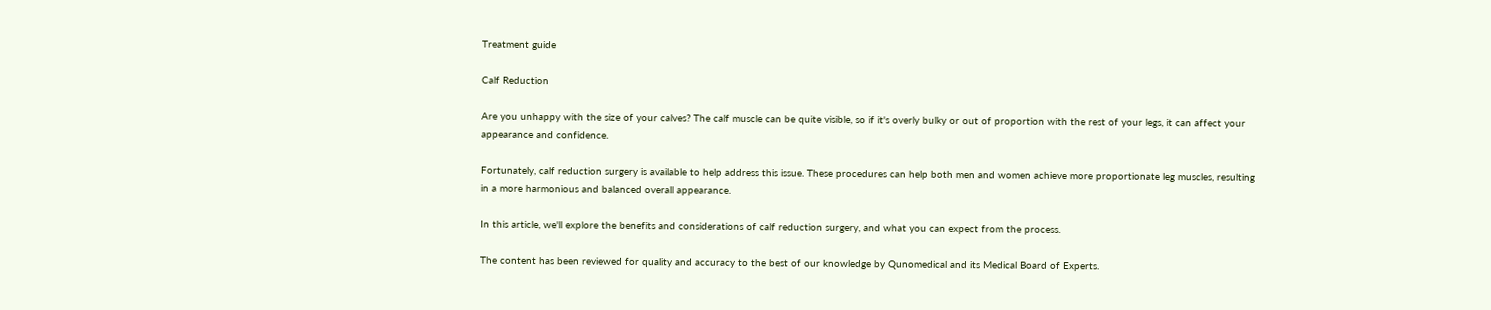Treatment guide

Calf Reduction

Are you unhappy with the size of your calves? The calf muscle can be quite visible, so if it's overly bulky or out of proportion with the rest of your legs, it can affect your appearance and confidence.

Fortunately, calf reduction surgery is available to help address this issue. These procedures can help both men and women achieve more proportionate leg muscles, resulting in a more harmonious and balanced overall appearance.

In this article, we'll explore the benefits and considerations of calf reduction surgery, and what you can expect from the process.

The content has been reviewed for quality and accuracy to the best of our knowledge by Qunomedical and its Medical Board of Experts.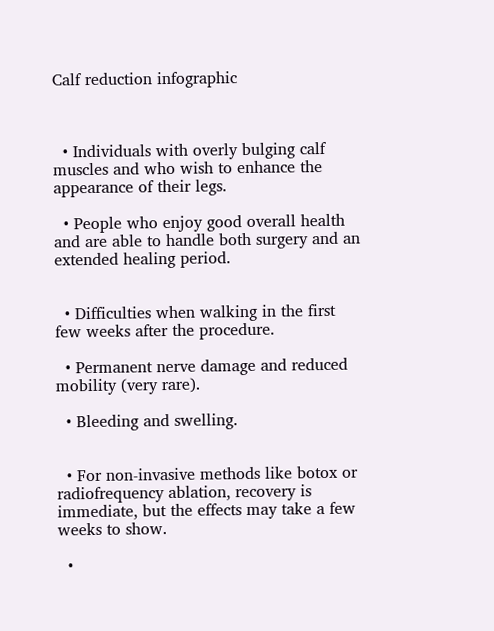Calf reduction infographic



  • Individuals with overly bulging calf muscles and who wish to enhance the appearance of their legs.

  • People who enjoy good overall health and are able to handle both surgery and an extended healing period.


  • Difficulties when walking in the first few weeks after the procedure.

  • Permanent nerve damage and reduced mobility (very rare).

  • Bleeding and swelling.


  • For non-invasive methods like botox or radiofrequency ablation, recovery is immediate, but the effects may take a few weeks to show.

  •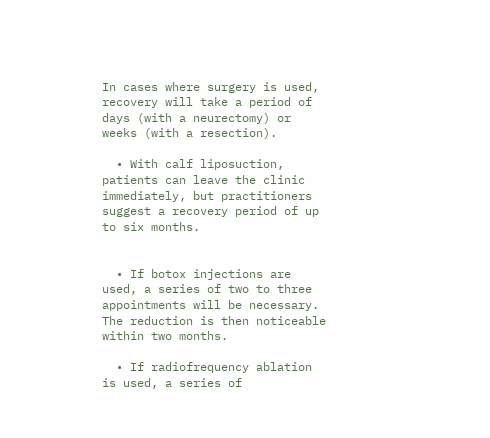In cases where surgery is used, recovery will take a period of days (with a neurectomy) or weeks (with a resection).

  • With calf liposuction, patients can leave the clinic immediately, but practitioners suggest a recovery period of up to six months.


  • If botox injections are used, a series of two to three appointments will be necessary. The reduction is then noticeable within two months.

  • If radiofrequency ablation is used, a series of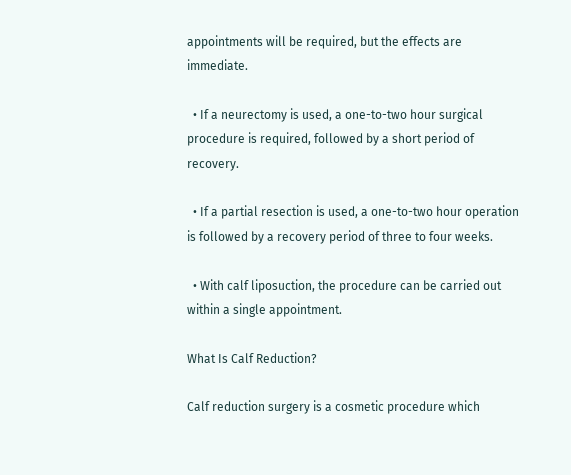appointments will be required, but the effects are immediate.

  • If a neurectomy is used, a one-to-two hour surgical procedure is required, followed by a short period of recovery.

  • If a partial resection is used, a one-to-two hour operation is followed by a recovery period of three to four weeks.

  • With calf liposuction, the procedure can be carried out within a single appointment.

What Is Calf Reduction?

Calf reduction surgery is a cosmetic procedure which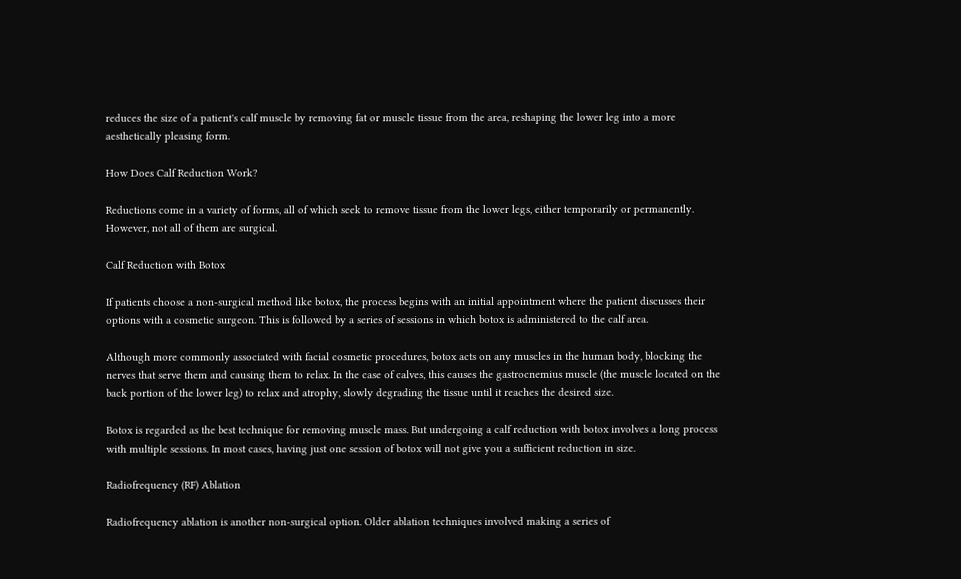reduces the size of a patient's calf muscle by removing fat or muscle tissue from the area, reshaping the lower leg into a more aesthetically pleasing form.

How Does Calf Reduction Work?

Reductions come in a variety of forms, all of which seek to remove tissue from the lower legs, either temporarily or permanently. However, not all of them are surgical.

Calf Reduction with Botox

If patients choose a non-surgical method like botox, the process begins with an initial appointment where the patient discusses their options with a cosmetic surgeon. This is followed by a series of sessions in which botox is administered to the calf area.

Although more commonly associated with facial cosmetic procedures, botox acts on any muscles in the human body, blocking the nerves that serve them and causing them to relax. In the case of calves, this causes the gastrocnemius muscle (the muscle located on the back portion of the lower leg) to relax and atrophy, slowly degrading the tissue until it reaches the desired size.

Botox is regarded as the best technique for removing muscle mass. But undergoing a calf reduction with botox involves a long process with multiple sessions. In most cases, having just one session of botox will not give you a sufficient reduction in size.

Radiofrequency (RF) Ablation

Radiofrequency ablation is another non-surgical option. Older ablation techniques involved making a series of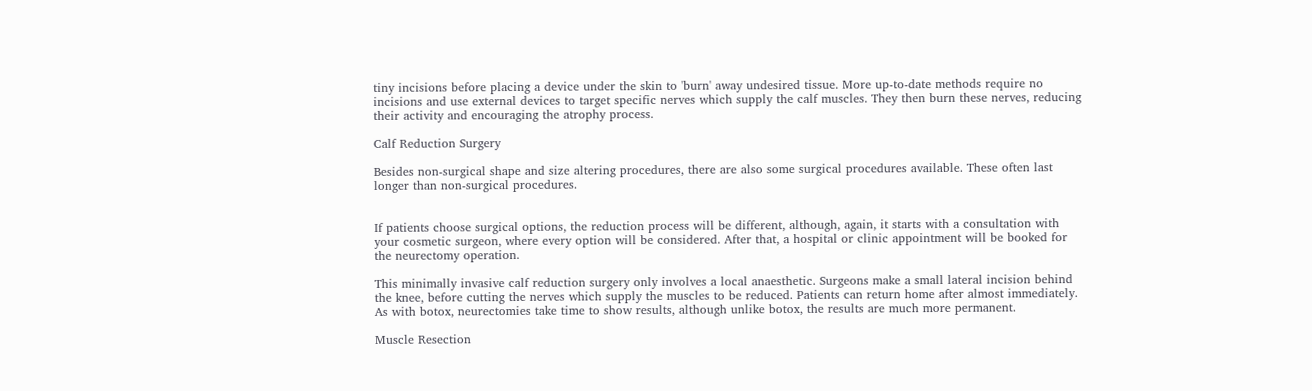tiny incisions before placing a device under the skin to 'burn' away undesired tissue. More up-to-date methods require no incisions and use external devices to target specific nerves which supply the calf muscles. They then burn these nerves, reducing their activity and encouraging the atrophy process.

Calf Reduction Surgery

Besides non-surgical shape and size altering procedures, there are also some surgical procedures available. These often last longer than non-surgical procedures.


If patients choose surgical options, the reduction process will be different, although, again, it starts with a consultation with your cosmetic surgeon, where every option will be considered. After that, a hospital or clinic appointment will be booked for the neurectomy operation.

This minimally invasive calf reduction surgery only involves a local anaesthetic. Surgeons make a small lateral incision behind the knee, before cutting the nerves which supply the muscles to be reduced. Patients can return home after almost immediately. As with botox, neurectomies take time to show results, although unlike botox, the results are much more permanent.

Muscle Resection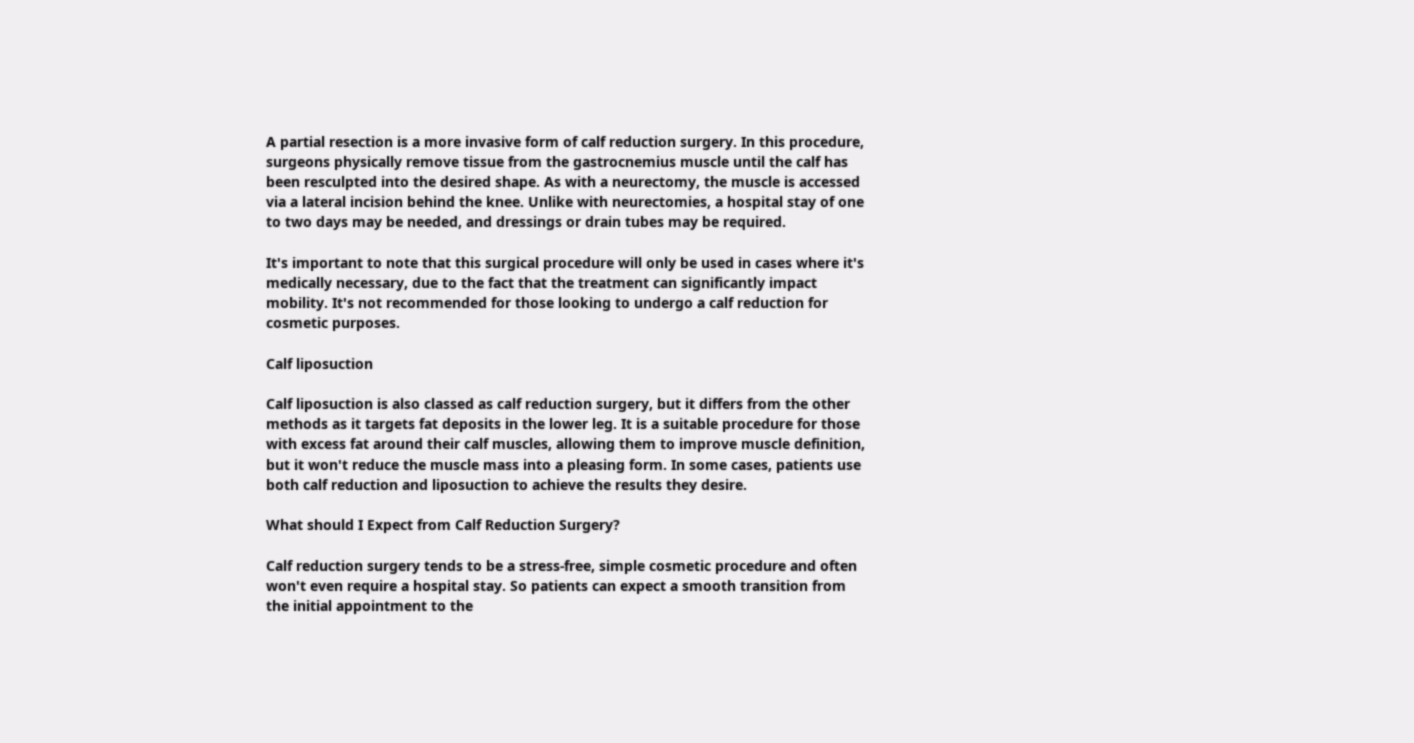A partial resection is a more invasive form of calf reduction surgery. In this procedure, surgeons physically remove tissue from the gastrocnemius muscle until the calf has been resculpted into the desired shape. As with a neurectomy, the muscle is accessed via a lateral incision behind the knee. Unlike with neurectomies, a hospital stay of one to two days may be needed, and dressings or drain tubes may be required.

It's important to note that this surgical procedure will only be used in cases where it's medically necessary, due to the fact that the treatment can significantly impact mobility. It's not recommended for those looking to undergo a calf reduction for cosmetic purposes.

Calf liposuction

Calf liposuction is also classed as calf reduction surgery, but it differs from the other methods as it targets fat deposits in the lower leg. It is a suitable procedure for those with excess fat around their calf muscles, allowing them to improve muscle definition, but it won't reduce the muscle mass into a pleasing form. In some cases, patients use both calf reduction and liposuction to achieve the results they desire.

What should I Expect from Calf Reduction Surgery?

Calf reduction surgery tends to be a stress-free, simple cosmetic procedure and often won't even require a hospital stay. So patients can expect a smooth transition from the initial appointment to the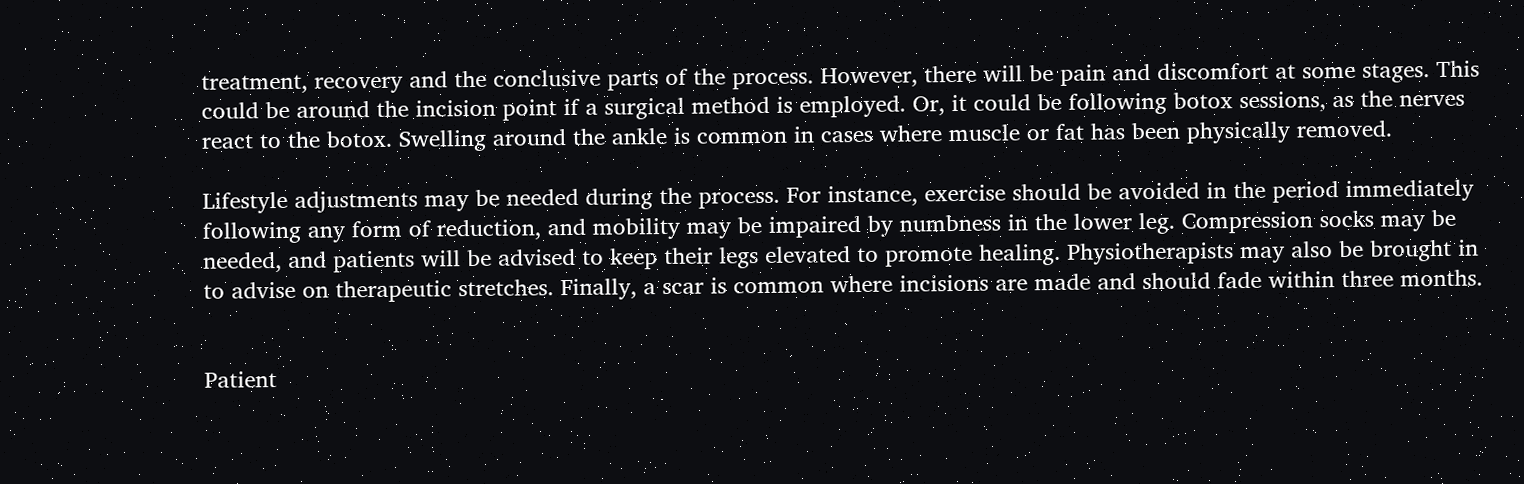treatment, recovery and the conclusive parts of the process. However, there will be pain and discomfort at some stages. This could be around the incision point if a surgical method is employed. Or, it could be following botox sessions, as the nerves react to the botox. Swelling around the ankle is common in cases where muscle or fat has been physically removed.

Lifestyle adjustments may be needed during the process. For instance, exercise should be avoided in the period immediately following any form of reduction, and mobility may be impaired by numbness in the lower leg. Compression socks may be needed, and patients will be advised to keep their legs elevated to promote healing. Physiotherapists may also be brought in to advise on therapeutic stretches. Finally, a scar is common where incisions are made and should fade within three months.


Patient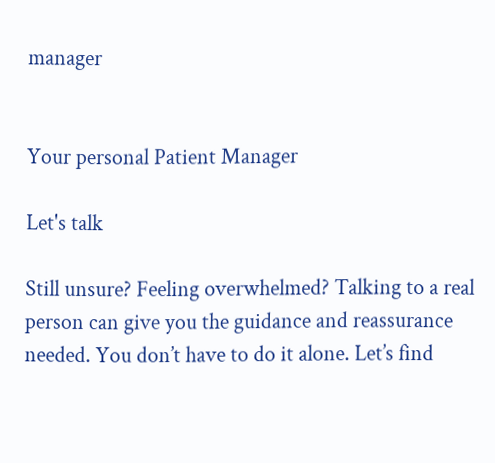manager


Your personal Patient Manager

Let's talk

Still unsure? Feeling overwhelmed? Talking to a real person can give you the guidance and reassurance needed. You don’t have to do it alone. Let’s find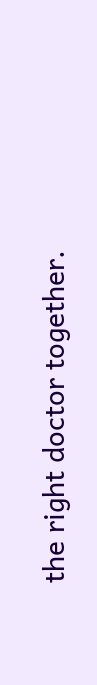the right doctor together.